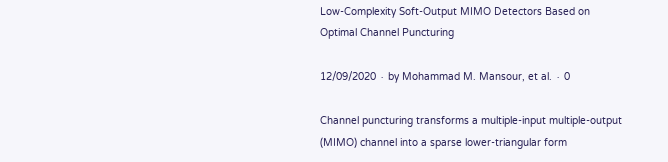Low-Complexity Soft-Output MIMO Detectors Based on Optimal Channel Puncturing

12/09/2020 ∙ by Mohammad M. Mansour, et al. ∙ 0

Channel puncturing transforms a multiple-input multiple-output (MIMO) channel into a sparse lower-triangular form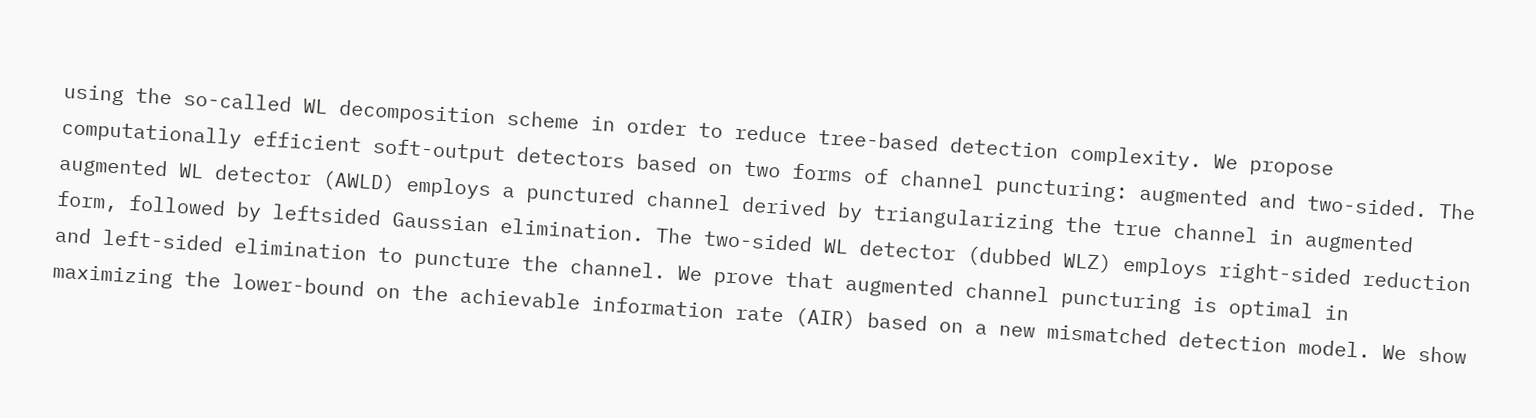using the so-called WL decomposition scheme in order to reduce tree-based detection complexity. We propose computationally efficient soft-output detectors based on two forms of channel puncturing: augmented and two-sided. The augmented WL detector (AWLD) employs a punctured channel derived by triangularizing the true channel in augmented form, followed by leftsided Gaussian elimination. The two-sided WL detector (dubbed WLZ) employs right-sided reduction and left-sided elimination to puncture the channel. We prove that augmented channel puncturing is optimal in maximizing the lower-bound on the achievable information rate (AIR) based on a new mismatched detection model. We show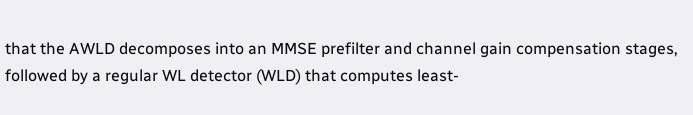that the AWLD decomposes into an MMSE prefilter and channel gain compensation stages, followed by a regular WL detector (WLD) that computes least-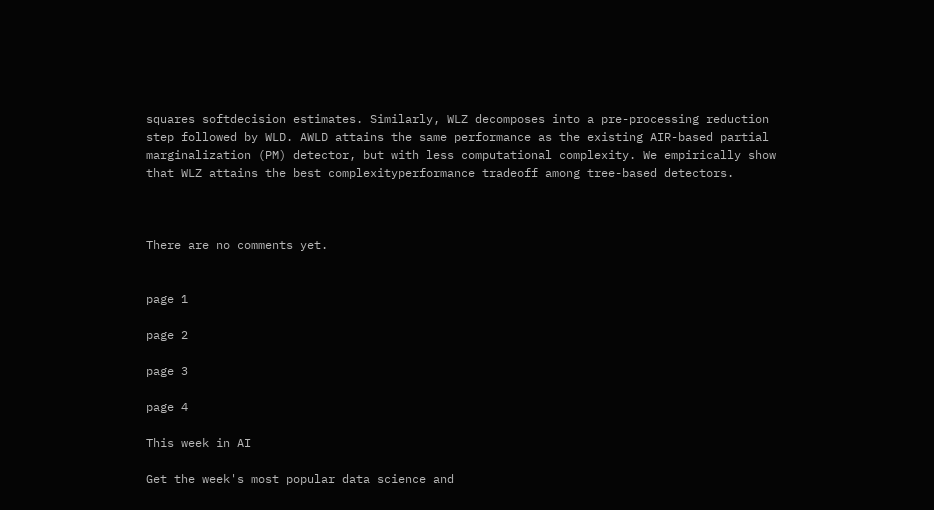squares softdecision estimates. Similarly, WLZ decomposes into a pre-processing reduction step followed by WLD. AWLD attains the same performance as the existing AIR-based partial marginalization (PM) detector, but with less computational complexity. We empirically show that WLZ attains the best complexityperformance tradeoff among tree-based detectors.



There are no comments yet.


page 1

page 2

page 3

page 4

This week in AI

Get the week's most popular data science and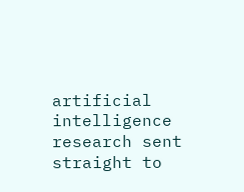artificial intelligence research sent straight to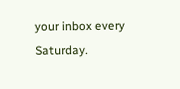your inbox every Saturday.